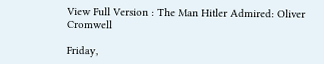View Full Version : The Man Hitler Admired: Oliver Cromwell

Friday,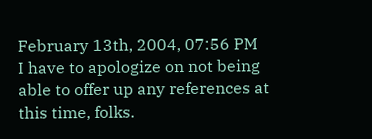February 13th, 2004, 07:56 PM
I have to apologize on not being able to offer up any references at this time, folks.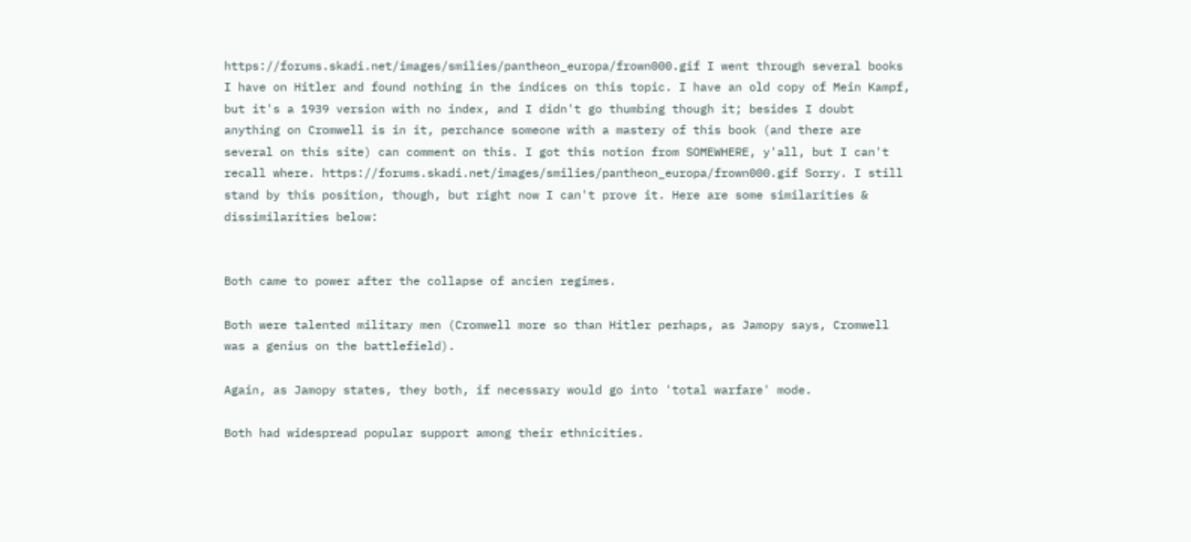https://forums.skadi.net/images/smilies/pantheon_europa/frown000.gif I went through several books I have on Hitler and found nothing in the indices on this topic. I have an old copy of Mein Kampf, but it's a 1939 version with no index, and I didn't go thumbing though it; besides I doubt anything on Cromwell is in it, perchance someone with a mastery of this book (and there are several on this site) can comment on this. I got this notion from SOMEWHERE, y'all, but I can't recall where. https://forums.skadi.net/images/smilies/pantheon_europa/frown000.gif Sorry. I still stand by this position, though, but right now I can't prove it. Here are some similarities & dissimilarities below:


Both came to power after the collapse of ancien regimes.

Both were talented military men (Cromwell more so than Hitler perhaps, as Jamopy says, Cromwell was a genius on the battlefield).

Again, as Jamopy states, they both, if necessary would go into 'total warfare' mode.

Both had widespread popular support among their ethnicities.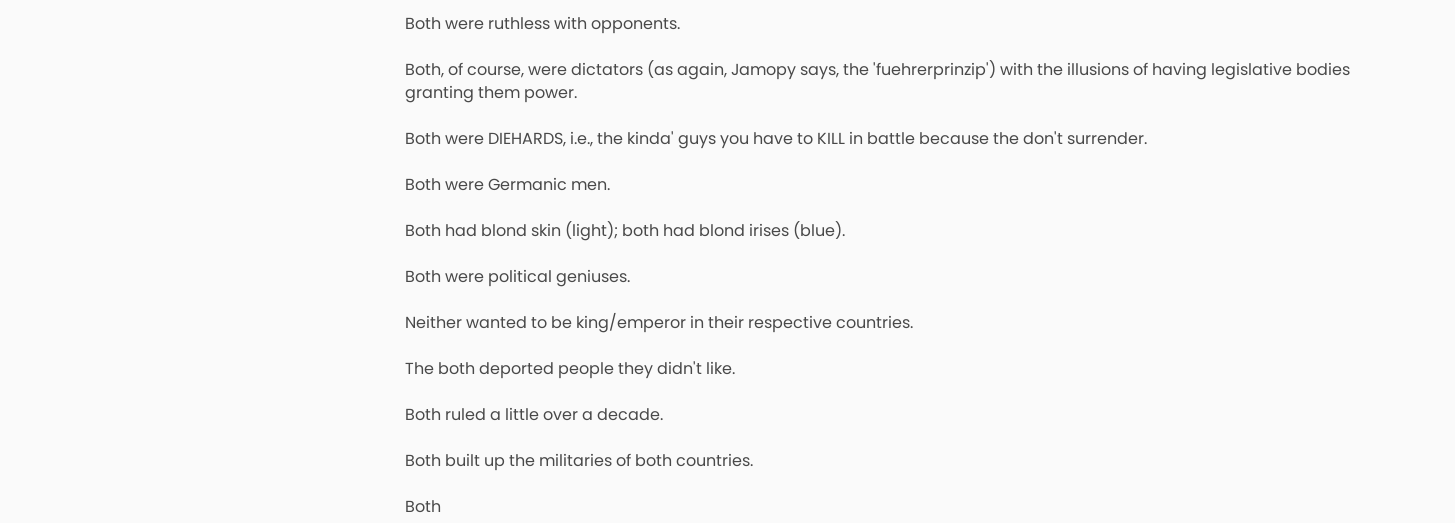Both were ruthless with opponents.

Both, of course, were dictators (as again, Jamopy says, the 'fuehrerprinzip') with the illusions of having legislative bodies granting them power.

Both were DIEHARDS, i.e., the kinda' guys you have to KILL in battle because the don't surrender.

Both were Germanic men.

Both had blond skin (light); both had blond irises (blue).

Both were political geniuses.

Neither wanted to be king/emperor in their respective countries.

The both deported people they didn't like.

Both ruled a little over a decade.

Both built up the militaries of both countries.

Both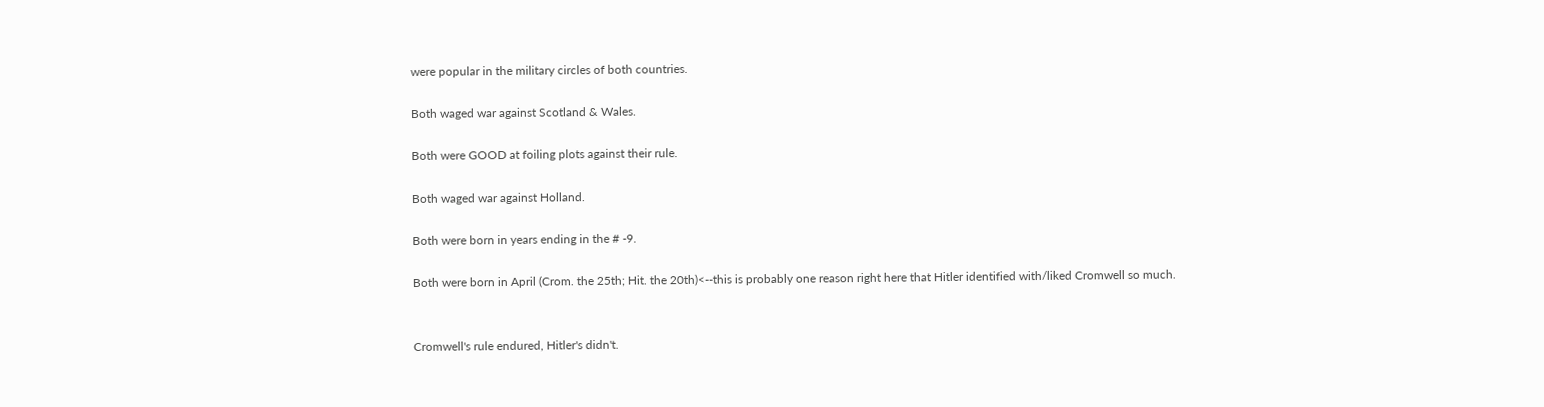were popular in the military circles of both countries.

Both waged war against Scotland & Wales.

Both were GOOD at foiling plots against their rule.

Both waged war against Holland.

Both were born in years ending in the # -9.

Both were born in April (Crom. the 25th; Hit. the 20th)<--this is probably one reason right here that Hitler identified with/liked Cromwell so much.


Cromwell's rule endured, Hitler's didn't.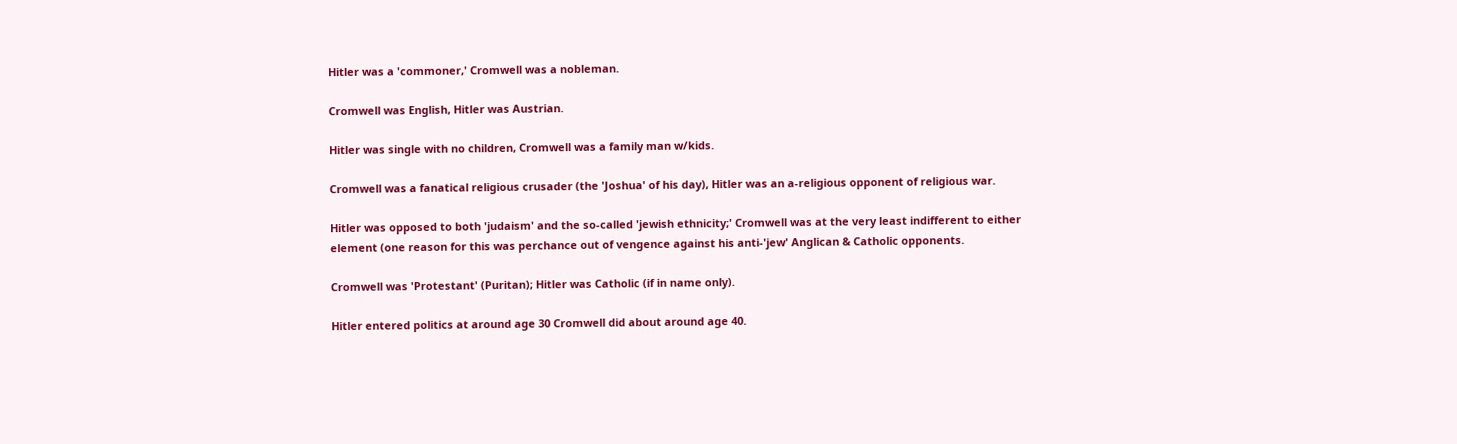Hitler was a 'commoner,' Cromwell was a nobleman.

Cromwell was English, Hitler was Austrian.

Hitler was single with no children, Cromwell was a family man w/kids.

Cromwell was a fanatical religious crusader (the 'Joshua' of his day), Hitler was an a-religious opponent of religious war.

Hitler was opposed to both 'judaism' and the so-called 'jewish ethnicity;' Cromwell was at the very least indifferent to either element (one reason for this was perchance out of vengence against his anti-'jew' Anglican & Catholic opponents.

Cromwell was 'Protestant' (Puritan); Hitler was Catholic (if in name only).

Hitler entered politics at around age 30 Cromwell did about around age 40.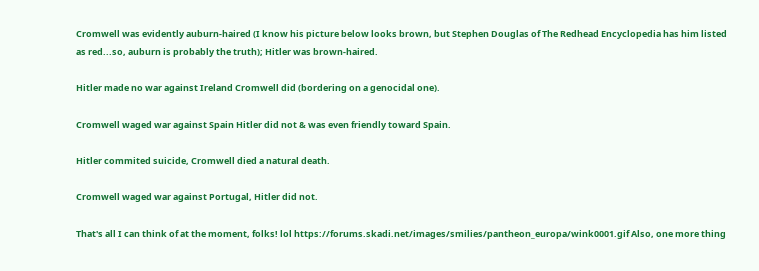Cromwell was evidently auburn-haired (I know his picture below looks brown, but Stephen Douglas of The Redhead Encyclopedia has him listed as red...so, auburn is probably the truth); Hitler was brown-haired.

Hitler made no war against Ireland Cromwell did (bordering on a genocidal one).

Cromwell waged war against Spain Hitler did not & was even friendly toward Spain.

Hitler commited suicide, Cromwell died a natural death.

Cromwell waged war against Portugal, Hitler did not.

That's all I can think of at the moment, folks! lol https://forums.skadi.net/images/smilies/pantheon_europa/wink0001.gif Also, one more thing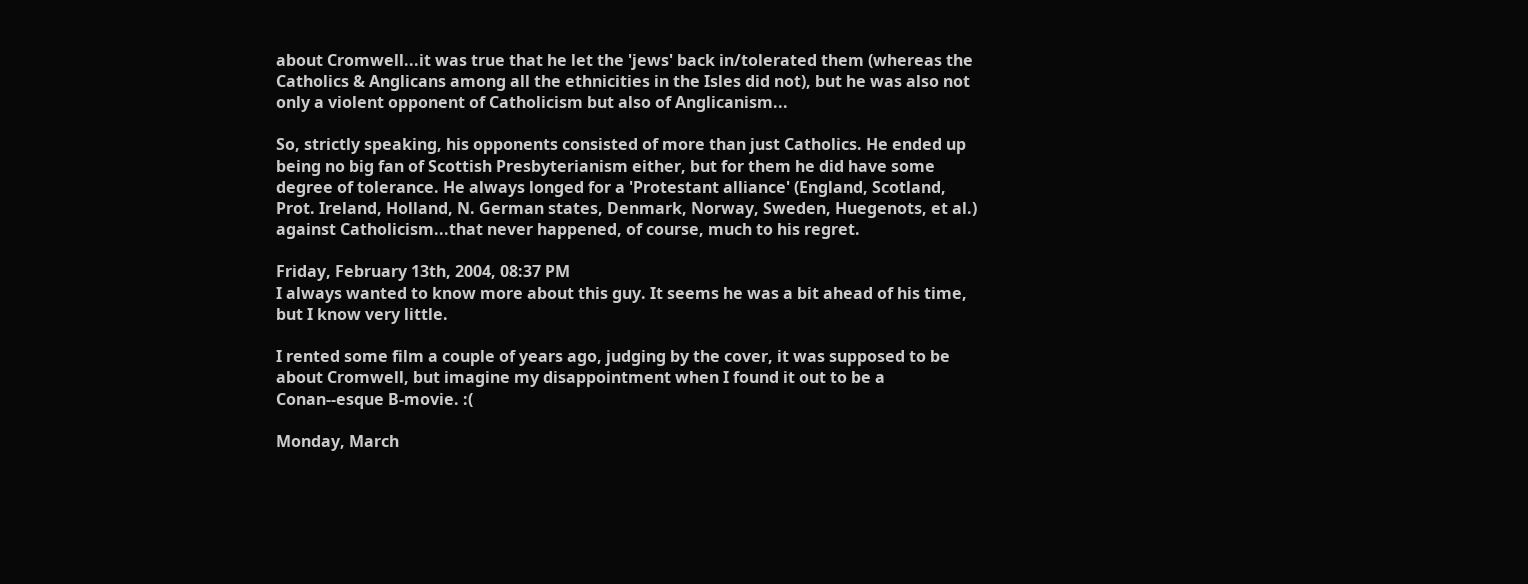about Cromwell...it was true that he let the 'jews' back in/tolerated them (whereas the Catholics & Anglicans among all the ethnicities in the Isles did not), but he was also not only a violent opponent of Catholicism but also of Anglicanism...

So, strictly speaking, his opponents consisted of more than just Catholics. He ended up being no big fan of Scottish Presbyterianism either, but for them he did have some degree of tolerance. He always longed for a 'Protestant alliance' (England, Scotland, Prot. Ireland, Holland, N. German states, Denmark, Norway, Sweden, Huegenots, et al.) against Catholicism...that never happened, of course, much to his regret.

Friday, February 13th, 2004, 08:37 PM
I always wanted to know more about this guy. It seems he was a bit ahead of his time, but I know very little.

I rented some film a couple of years ago, judging by the cover, it was supposed to be
about Cromwell, but imagine my disappointment when I found it out to be a Conan--esque B-movie. :(

Monday, March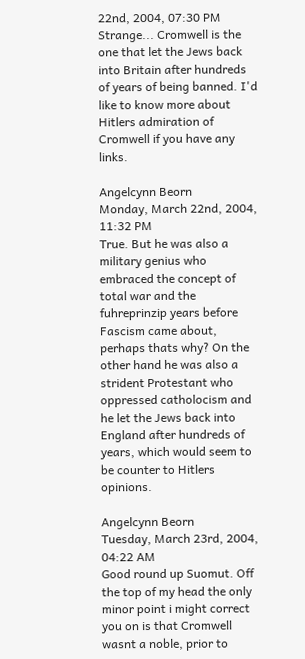22nd, 2004, 07:30 PM
Strange... Cromwell is the one that let the Jews back into Britain after hundreds of years of being banned. I'd like to know more about Hitlers admiration of Cromwell if you have any links.

Angelcynn Beorn
Monday, March 22nd, 2004, 11:32 PM
True. But he was also a military genius who embraced the concept of total war and the fuhreprinzip years before Fascism came about, perhaps thats why? On the other hand he was also a strident Protestant who oppressed catholocism and he let the Jews back into England after hundreds of years, which would seem to be counter to Hitlers opinions.

Angelcynn Beorn
Tuesday, March 23rd, 2004, 04:22 AM
Good round up Suomut. Off the top of my head the only minor point i might correct you on is that Cromwell wasnt a noble, prior to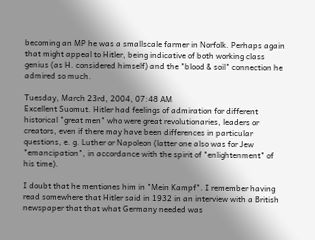becoming an MP he was a smallscale farmer in Norfolk. Perhaps again that might appeal to Hitler, being indicative of both working class genius (as H. considered himself) and the "blood & soil" connection he admired so much.

Tuesday, March 23rd, 2004, 07:48 AM
Excellent Suomut. Hitler had feelings of admiration for different historical "great men" who were great revolutionaries, leaders or creators, even if there may have been differences in particular questions, e. g. Luther or Napoleon (latter one also was for Jew "emancipation", in accordance with the spirit of "enlightenment" of his time).

I doubt that he mentiones him in "Mein Kampf". I remember having read somewhere that Hitler said in 1932 in an interview with a British newspaper that that what Germany needed was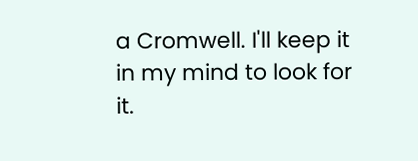a Cromwell. I'll keep it in my mind to look for it.